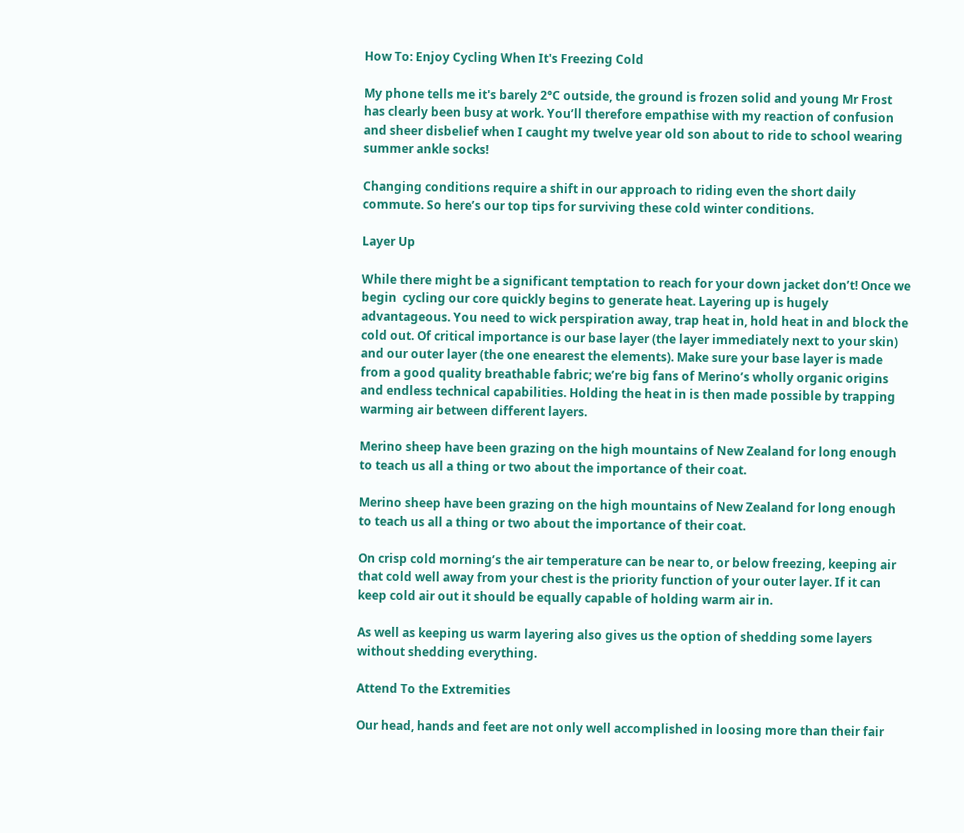How To: Enjoy Cycling When It's Freezing Cold

My phone tells me it's barely 2°C outside, the ground is frozen solid and young Mr Frost has clearly been busy at work. You’ll therefore empathise with my reaction of confusion and sheer disbelief when I caught my twelve year old son about to ride to school wearing summer ankle socks!

Changing conditions require a shift in our approach to riding even the short daily commute. So here’s our top tips for surviving these cold winter conditions.

Layer Up

While there might be a significant temptation to reach for your down jacket don’t! Once we begin  cycling our core quickly begins to generate heat. Layering up is hugely advantageous. You need to wick perspiration away, trap heat in, hold heat in and block the cold out. Of critical importance is our base layer (the layer immediately next to your skin) and our outer layer (the one enearest the elements). Make sure your base layer is made from a good quality breathable fabric; we’re big fans of Merino’s wholly organic origins and endless technical capabilities. Holding the heat in is then made possible by trapping warming air between different layers.

Merino sheep have been grazing on the high mountains of New Zealand for long enough to teach us all a thing or two about the importance of their coat.

Merino sheep have been grazing on the high mountains of New Zealand for long enough to teach us all a thing or two about the importance of their coat.

On crisp cold morning’s the air temperature can be near to, or below freezing, keeping air that cold well away from your chest is the priority function of your outer layer. If it can keep cold air out it should be equally capable of holding warm air in.

As well as keeping us warm layering also gives us the option of shedding some layers without shedding everything.

Attend To the Extremities

Our head, hands and feet are not only well accomplished in loosing more than their fair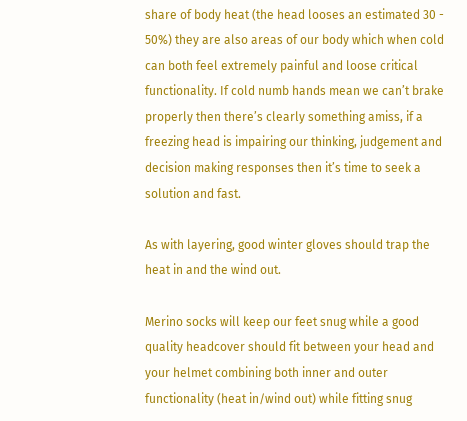share of body heat (the head looses an estimated 30 - 50%) they are also areas of our body which when cold can both feel extremely painful and loose critical functionality. If cold numb hands mean we can’t brake properly then there’s clearly something amiss, if a freezing head is impairing our thinking, judgement and decision making responses then it’s time to seek a solution and fast.

As with layering, good winter gloves should trap the heat in and the wind out.

Merino socks will keep our feet snug while a good quality headcover should fit between your head and your helmet combining both inner and outer functionality (heat in/wind out) while fitting snug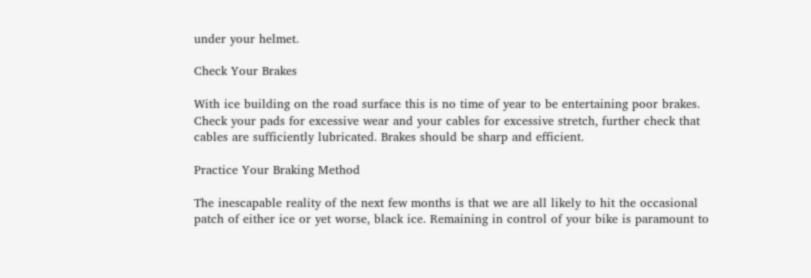under your helmet.

Check Your Brakes

With ice building on the road surface this is no time of year to be entertaining poor brakes. Check your pads for excessive wear and your cables for excessive stretch, further check that cables are sufficiently lubricated. Brakes should be sharp and efficient.

Practice Your Braking Method

The inescapable reality of the next few months is that we are all likely to hit the occasional patch of either ice or yet worse, black ice. Remaining in control of your bike is paramount to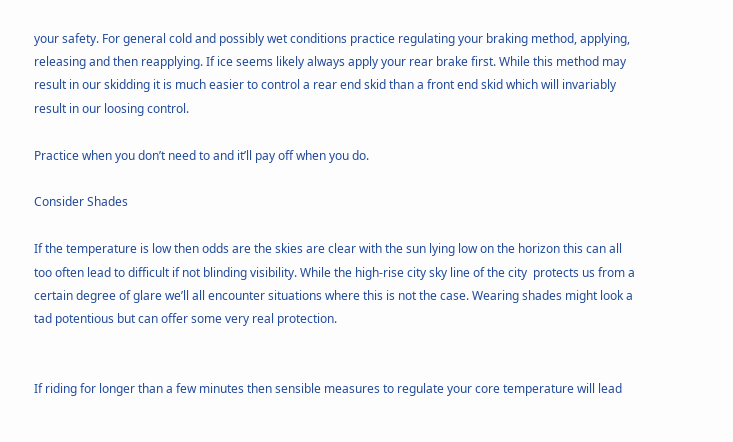your safety. For general cold and possibly wet conditions practice regulating your braking method, applying, releasing and then reapplying. If ice seems likely always apply your rear brake first. While this method may result in our skidding it is much easier to control a rear end skid than a front end skid which will invariably result in our loosing control.

Practice when you don’t need to and it’ll pay off when you do.

Consider Shades

If the temperature is low then odds are the skies are clear with the sun lying low on the horizon this can all too often lead to difficult if not blinding visibility. While the high-rise city sky line of the city  protects us from a certain degree of glare we’ll all encounter situations where this is not the case. Wearing shades might look a tad potentious but can offer some very real protection.


If riding for longer than a few minutes then sensible measures to regulate your core temperature will lead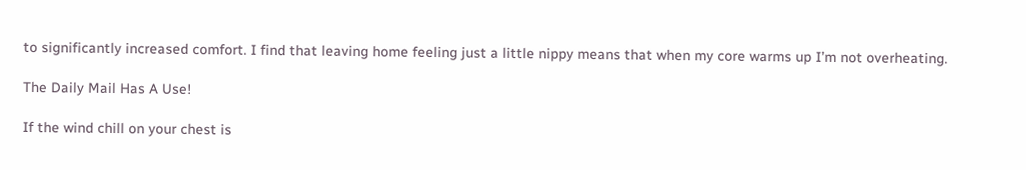to significantly increased comfort. I find that leaving home feeling just a little nippy means that when my core warms up I’m not overheating.

The Daily Mail Has A Use!

If the wind chill on your chest is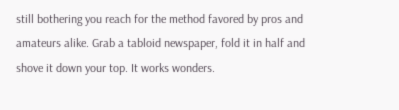still bothering you reach for the method favored by pros and amateurs alike. Grab a tabloid newspaper, fold it in half and shove it down your top. It works wonders.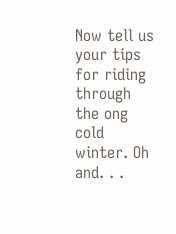Now tell us your tips for riding through the ong cold winter. Oh and. . .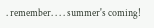. remember. . . . summer's coming!